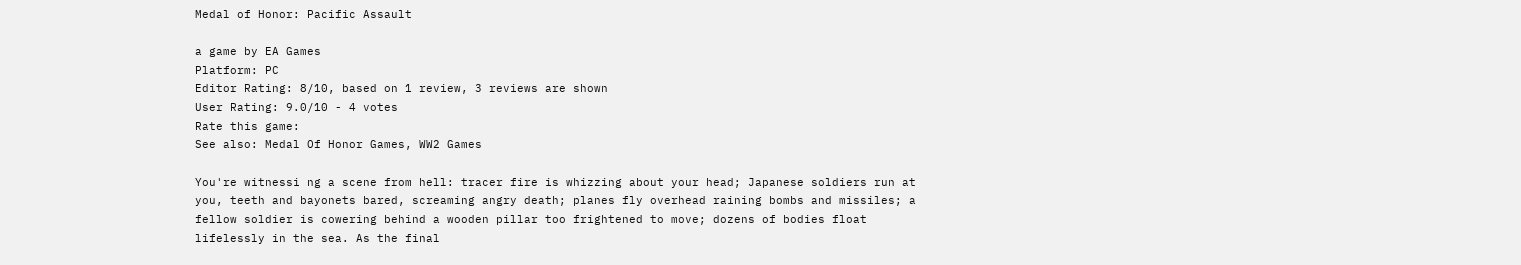Medal of Honor: Pacific Assault

a game by EA Games
Platform: PC
Editor Rating: 8/10, based on 1 review, 3 reviews are shown
User Rating: 9.0/10 - 4 votes
Rate this game:
See also: Medal Of Honor Games, WW2 Games

You're witnessi ng a scene from hell: tracer fire is whizzing about your head; Japanese soldiers run at you, teeth and bayonets bared, screaming angry death; planes fly overhead raining bombs and missiles; a fellow soldier is cowering behind a wooden pillar too frightened to move; dozens of bodies float lifelessly in the sea. As the final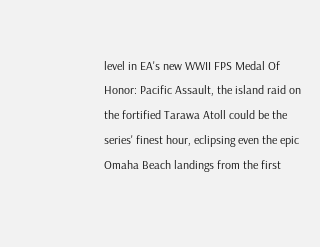level in EA's new WWII FPS Medal Of Honor: Pacific Assault, the island raid on the fortified Tarawa Atoll could be the series' finest hour, eclipsing even the epic Omaha Beach landings from the first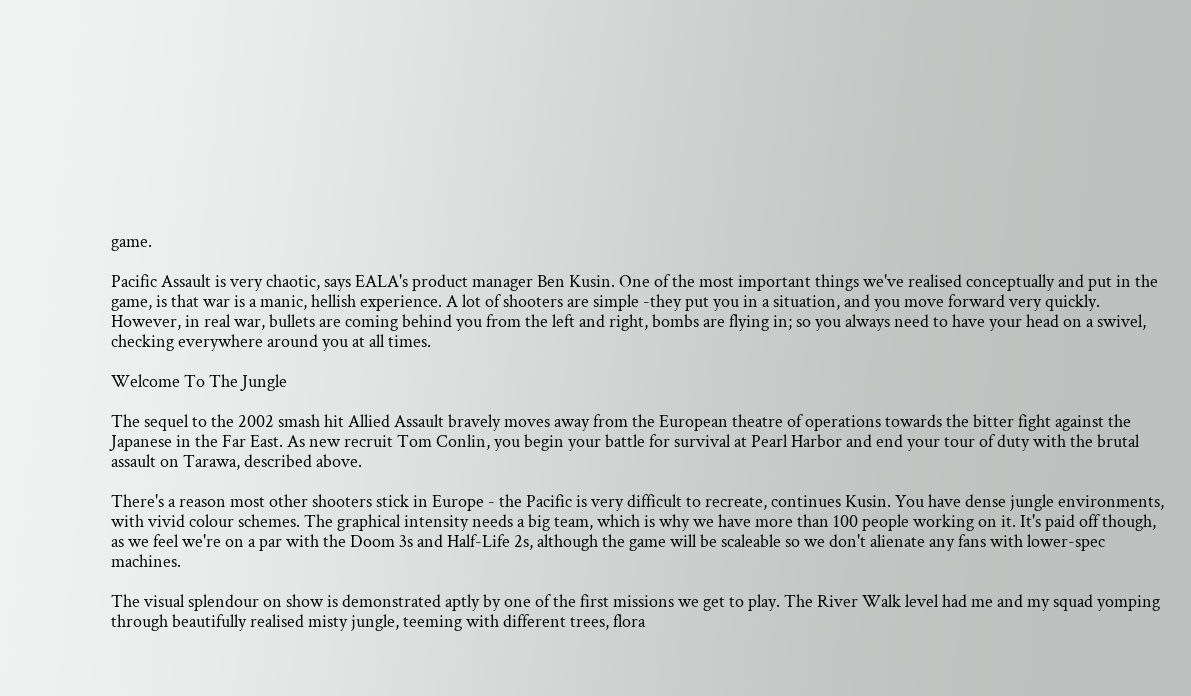game.

Pacific Assault is very chaotic, says EALA's product manager Ben Kusin. One of the most important things we've realised conceptually and put in the game, is that war is a manic, hellish experience. A lot of shooters are simple -they put you in a situation, and you move forward very quickly. However, in real war, bullets are coming behind you from the left and right, bombs are flying in; so you always need to have your head on a swivel, checking everywhere around you at all times.

Welcome To The Jungle

The sequel to the 2002 smash hit Allied Assault bravely moves away from the European theatre of operations towards the bitter fight against the Japanese in the Far East. As new recruit Tom Conlin, you begin your battle for survival at Pearl Harbor and end your tour of duty with the brutal assault on Tarawa, described above.

There's a reason most other shooters stick in Europe - the Pacific is very difficult to recreate, continues Kusin. You have dense jungle environments, with vivid colour schemes. The graphical intensity needs a big team, which is why we have more than 100 people working on it. It's paid off though, as we feel we're on a par with the Doom 3s and Half-Life 2s, although the game will be scaleable so we don't alienate any fans with lower-spec machines.

The visual splendour on show is demonstrated aptly by one of the first missions we get to play. The River Walk level had me and my squad yomping through beautifully realised misty jungle, teeming with different trees, flora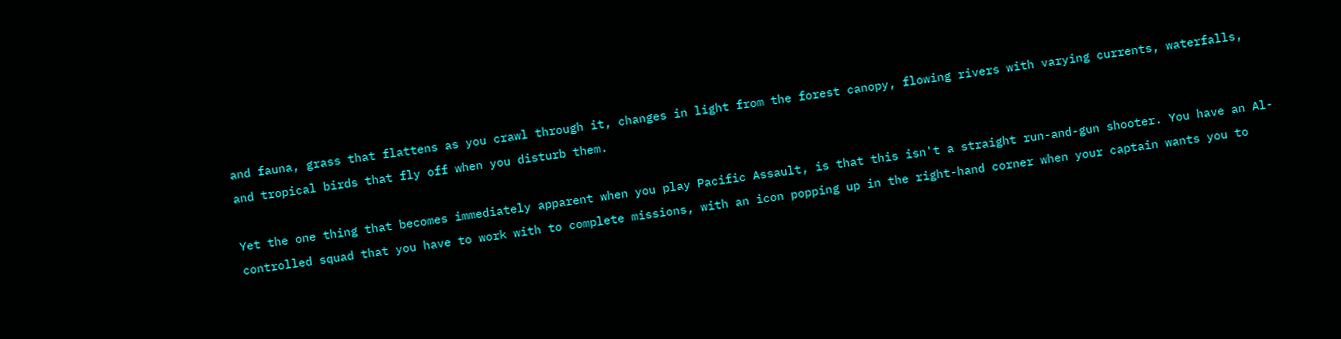and fauna, grass that flattens as you crawl through it, changes in light from the forest canopy, flowing rivers with varying currents, waterfalls, and tropical birds that fly off when you disturb them.

Yet the one thing that becomes immediately apparent when you play Pacific Assault, is that this isn't a straight run-and-gun shooter. You have an Al-controlled squad that you have to work with to complete missions, with an icon popping up in the right-hand corner when your captain wants you to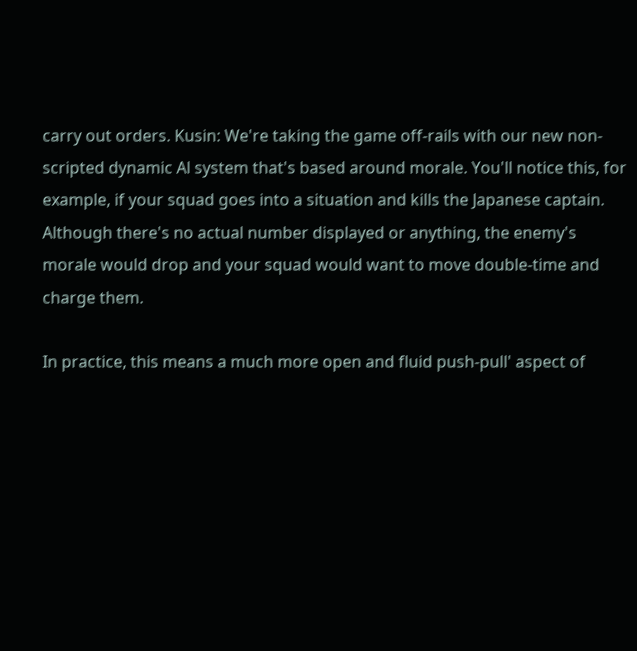carry out orders. Kusin: We're taking the game off-rails with our new non-scripted dynamic Al system that's based around morale. You'll notice this, for example, if your squad goes into a situation and kills the Japanese captain. Although there's no actual number displayed or anything, the enemy's morale would drop and your squad would want to move double-time and charge them.

In practice, this means a much more open and fluid push-pull' aspect of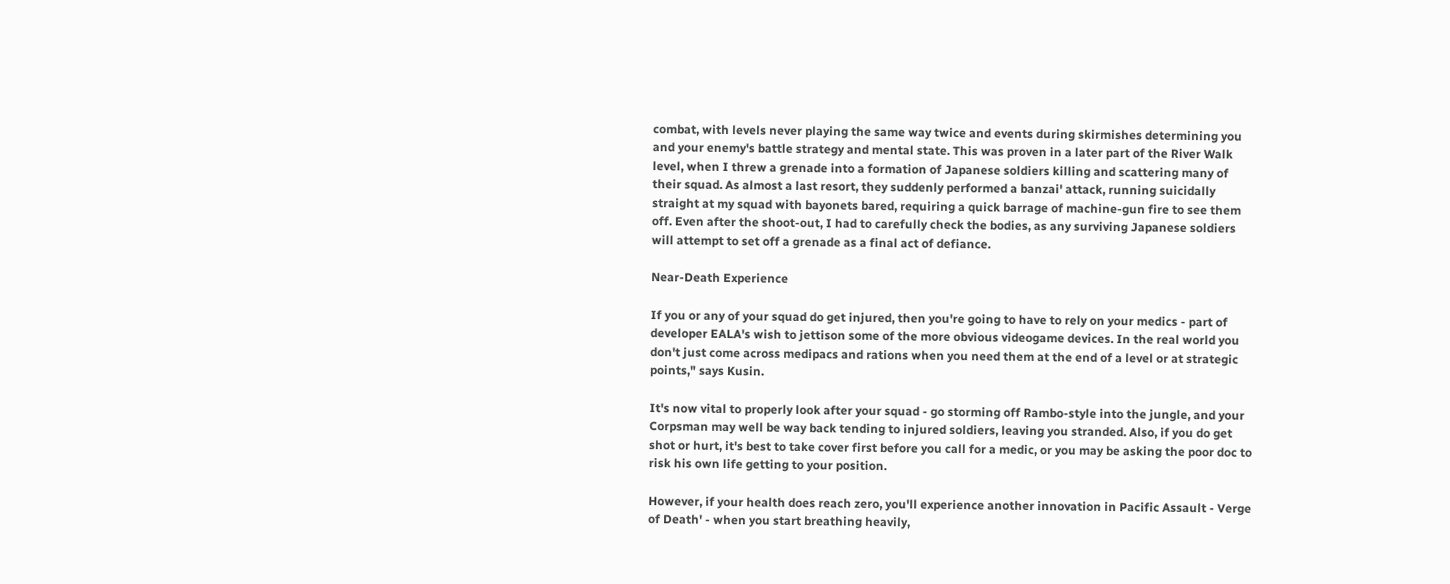combat, with levels never playing the same way twice and events during skirmishes determining you and your enemy's battle strategy and mental state. This was proven in a later part of the River Walk level, when I threw a grenade into a formation of Japanese soldiers killing and scattering many of their squad. As almost a last resort, they suddenly performed a banzai' attack, running suicidally straight at my squad with bayonets bared, requiring a quick barrage of machine-gun fire to see them off. Even after the shoot-out, I had to carefully check the bodies, as any surviving Japanese soldiers will attempt to set off a grenade as a final act of defiance.

Near-Death Experience

If you or any of your squad do get injured, then you're going to have to rely on your medics - part of developer EALA's wish to jettison some of the more obvious videogame devices. In the real world you don't just come across medipacs and rations when you need them at the end of a level or at strategic points," says Kusin.

It's now vital to properly look after your squad - go storming off Rambo-style into the jungle, and your Corpsman may well be way back tending to injured soldiers, leaving you stranded. Also, if you do get shot or hurt, it's best to take cover first before you call for a medic, or you may be asking the poor doc to risk his own life getting to your position.

However, if your health does reach zero, you'll experience another innovation in Pacific Assault - Verge of Death' - when you start breathing heavily,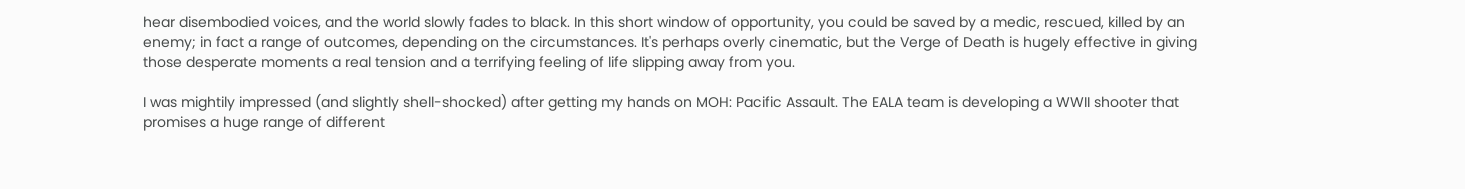hear disembodied voices, and the world slowly fades to black. In this short window of opportunity, you could be saved by a medic, rescued, killed by an enemy; in fact a range of outcomes, depending on the circumstances. It's perhaps overly cinematic, but the Verge of Death is hugely effective in giving those desperate moments a real tension and a terrifying feeling of life slipping away from you.

I was mightily impressed (and slightly shell-shocked) after getting my hands on MOH: Pacific Assault. The EALA team is developing a WWII shooter that promises a huge range of different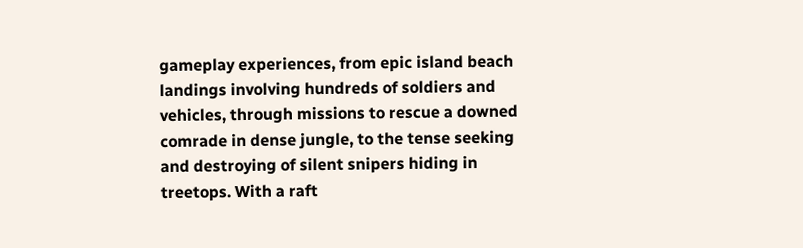gameplay experiences, from epic island beach landings involving hundreds of soldiers and vehicles, through missions to rescue a downed comrade in dense jungle, to the tense seeking and destroying of silent snipers hiding in treetops. With a raft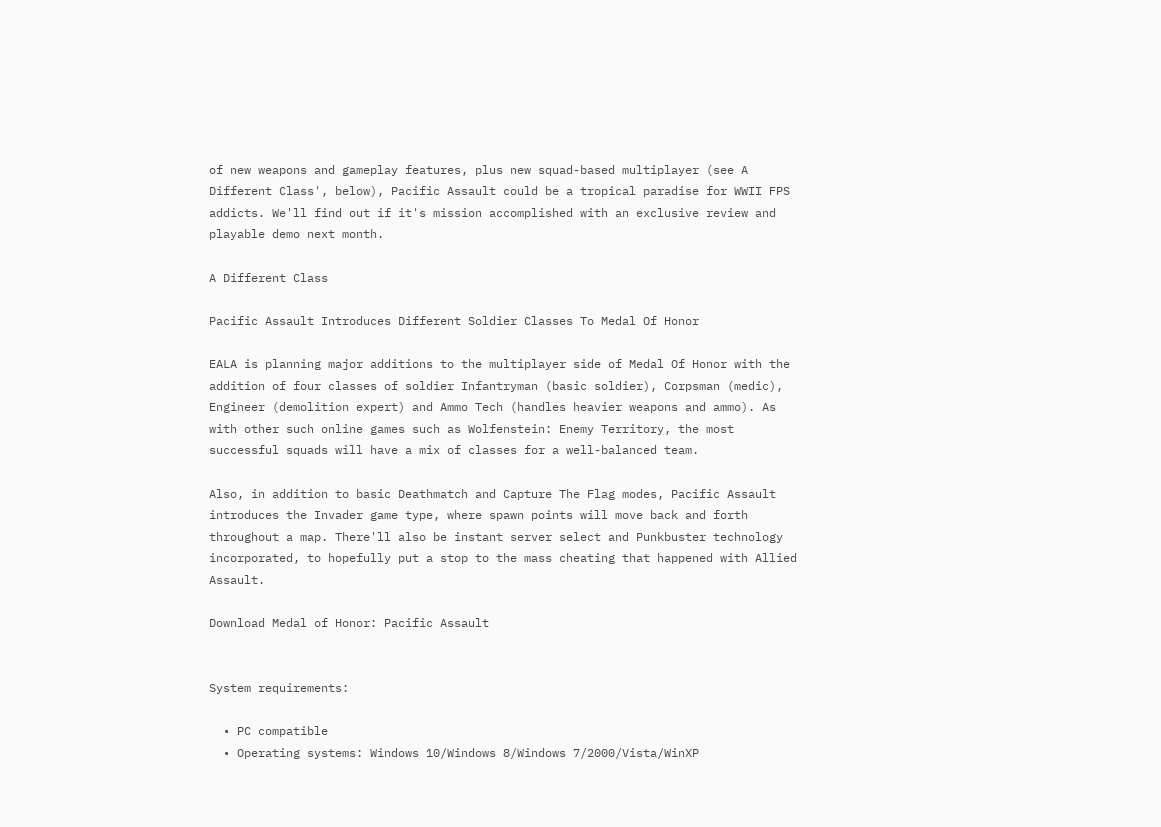of new weapons and gameplay features, plus new squad-based multiplayer (see A Different Class', below), Pacific Assault could be a tropical paradise for WWII FPS addicts. We'll find out if it's mission accomplished with an exclusive review and playable demo next month.

A Different Class

Pacific Assault Introduces Different Soldier Classes To Medal Of Honor

EALA is planning major additions to the multiplayer side of Medal Of Honor with the addition of four classes of soldier Infantryman (basic soldier), Corpsman (medic), Engineer (demolition expert) and Ammo Tech (handles heavier weapons and ammo). As with other such online games such as Wolfenstein: Enemy Territory, the most successful squads will have a mix of classes for a well-balanced team.

Also, in addition to basic Deathmatch and Capture The Flag modes, Pacific Assault introduces the Invader game type, where spawn points will move back and forth throughout a map. There'll also be instant server select and Punkbuster technology incorporated, to hopefully put a stop to the mass cheating that happened with Allied Assault.

Download Medal of Honor: Pacific Assault


System requirements:

  • PC compatible
  • Operating systems: Windows 10/Windows 8/Windows 7/2000/Vista/WinXP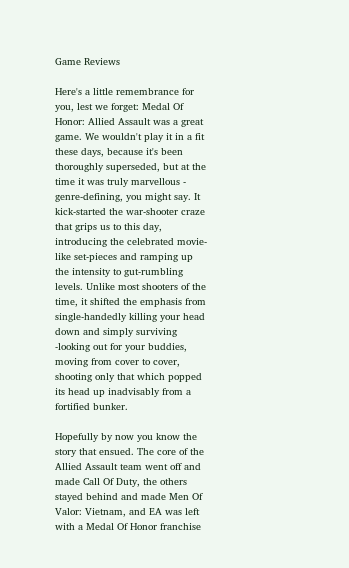Game Reviews

Here's a little remembrance for you, lest we forget: Medal Of Honor: Allied Assault was a great game. We wouldn't play it in a fit these days, because it's been thoroughly superseded, but at the time it was truly marvellous - genre-defining, you might say. It kick-started the war-shooter craze that grips us to this day, introducing the celebrated movie-like set-pieces and ramping up the intensity to gut-rumbling levels. Unlike most shooters of the time, it shifted the emphasis from single-handedly killing your head down and simply surviving -looking out for your buddies, moving from cover to cover, shooting only that which popped its head up inadvisably from a fortified bunker.

Hopefully by now you know the story that ensued. The core of the Allied Assault team went off and made Call Of Duty, the others stayed behind and made Men Of Valor: Vietnam, and EA was left with a Medal Of Honor franchise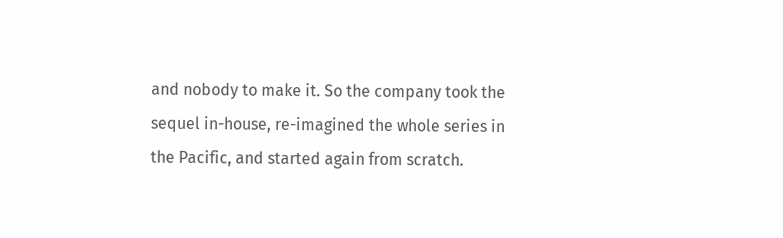and nobody to make it. So the company took the sequel in-house, re-imagined the whole series in the Pacific, and started again from scratch.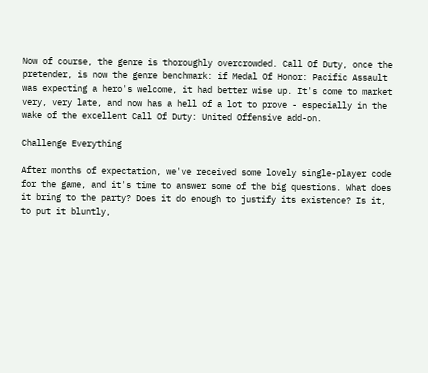Now of course, the genre is thoroughly overcrowded. Call Of Duty, once the pretender, is now the genre benchmark: if Medal Of Honor: Pacific Assault was expecting a hero's welcome, it had better wise up. It's come to market very, very late, and now has a hell of a lot to prove - especially in the wake of the excellent Call Of Duty: United Offensive add-on.

Challenge Everything

After months of expectation, we've received some lovely single-player code for the game, and it's time to answer some of the big questions. What does it bring to the party? Does it do enough to justify its existence? Is it, to put it bluntly,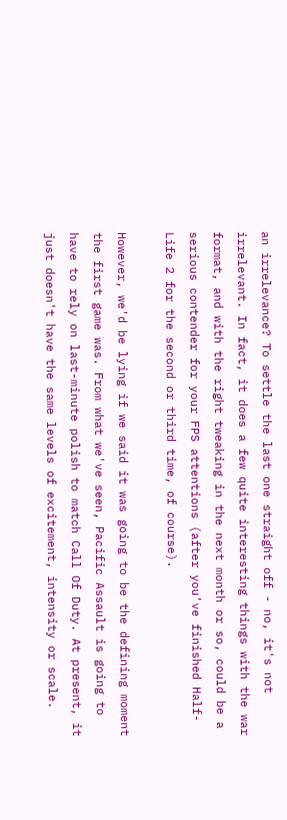an irrelevance? To settle the last one straight off - no, it's not irrelevant. In fact, it does a few quite interesting things with the war format, and with the right tweaking in the next month or so, could be a serious contender for your FPS attentions (after you've finished Half-Life 2 for the second or third time, of course).

However, we'd be lying if we said it was going to be the defining moment the first game was. From what we've seen, Pacific Assault is going to have to rely on last-minute polish to match Call Of Duty. At present, it just doesn't have the same levels of excitement, intensity or scale.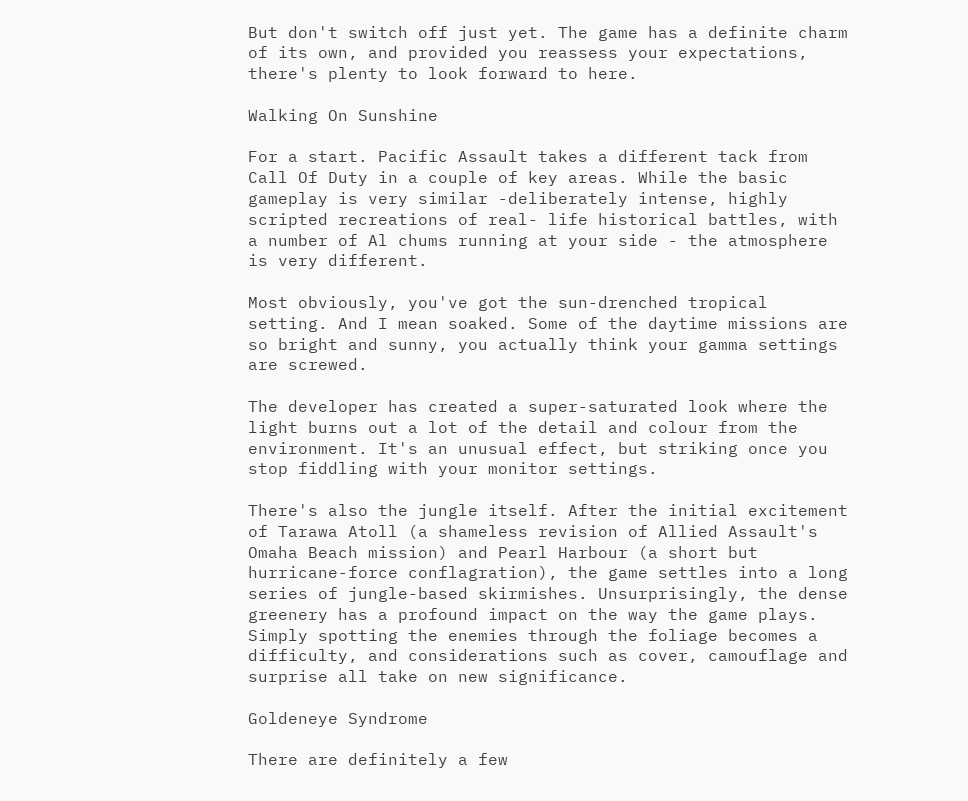But don't switch off just yet. The game has a definite charm of its own, and provided you reassess your expectations, there's plenty to look forward to here.

Walking On Sunshine

For a start. Pacific Assault takes a different tack from Call Of Duty in a couple of key areas. While the basic gameplay is very similar -deliberately intense, highly scripted recreations of real- life historical battles, with a number of Al chums running at your side - the atmosphere is very different.

Most obviously, you've got the sun-drenched tropical setting. And I mean soaked. Some of the daytime missions are so bright and sunny, you actually think your gamma settings are screwed.

The developer has created a super-saturated look where the light burns out a lot of the detail and colour from the environment. It's an unusual effect, but striking once you stop fiddling with your monitor settings.

There's also the jungle itself. After the initial excitement of Tarawa Atoll (a shameless revision of Allied Assault's Omaha Beach mission) and Pearl Harbour (a short but hurricane-force conflagration), the game settles into a long series of jungle-based skirmishes. Unsurprisingly, the dense greenery has a profound impact on the way the game plays. Simply spotting the enemies through the foliage becomes a difficulty, and considerations such as cover, camouflage and surprise all take on new significance.

Goldeneye Syndrome

There are definitely a few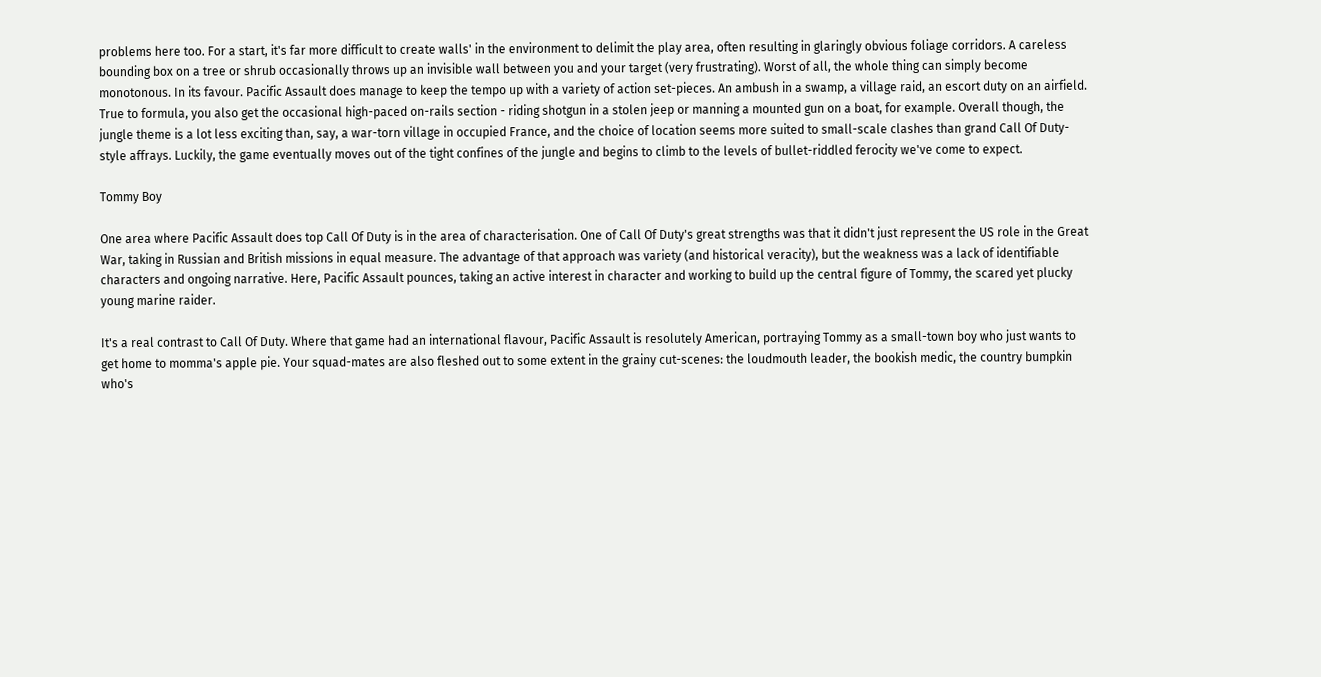problems here too. For a start, it's far more difficult to create walls' in the environment to delimit the play area, often resulting in glaringly obvious foliage corridors. A careless bounding box on a tree or shrub occasionally throws up an invisible wall between you and your target (very frustrating). Worst of all, the whole thing can simply become monotonous. In its favour. Pacific Assault does manage to keep the tempo up with a variety of action set-pieces. An ambush in a swamp, a village raid, an escort duty on an airfield. True to formula, you also get the occasional high-paced on-rails section - riding shotgun in a stolen jeep or manning a mounted gun on a boat, for example. Overall though, the jungle theme is a lot less exciting than, say, a war-torn village in occupied France, and the choice of location seems more suited to small-scale clashes than grand Call Of Duty-style affrays. Luckily, the game eventually moves out of the tight confines of the jungle and begins to climb to the levels of bullet-riddled ferocity we've come to expect.

Tommy Boy

One area where Pacific Assault does top Call Of Duty is in the area of characterisation. One of Call Of Duty's great strengths was that it didn't just represent the US role in the Great War, taking in Russian and British missions in equal measure. The advantage of that approach was variety (and historical veracity), but the weakness was a lack of identifiable characters and ongoing narrative. Here, Pacific Assault pounces, taking an active interest in character and working to build up the central figure of Tommy, the scared yet plucky young marine raider.

It's a real contrast to Call Of Duty. Where that game had an international flavour, Pacific Assault is resolutely American, portraying Tommy as a small-town boy who just wants to get home to momma's apple pie. Your squad-mates are also fleshed out to some extent in the grainy cut-scenes: the loudmouth leader, the bookish medic, the country bumpkin who's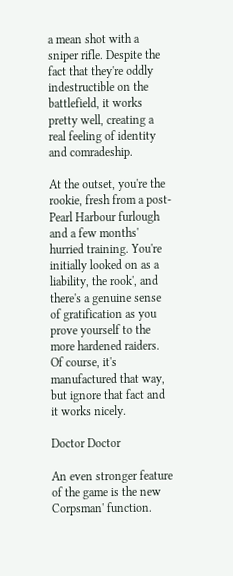a mean shot with a sniper rifle. Despite the fact that they're oddly indestructible on the battlefield, it works pretty well, creating a real feeling of identity and comradeship.

At the outset, you're the rookie, fresh from a post-Pearl Harbour furlough and a few months' hurried training. You're initially looked on as a liability, the rook', and there's a genuine sense of gratification as you prove yourself to the more hardened raiders. Of course, it's manufactured that way, but ignore that fact and it works nicely.

Doctor Doctor

An even stronger feature of the game is the new Corpsman' function.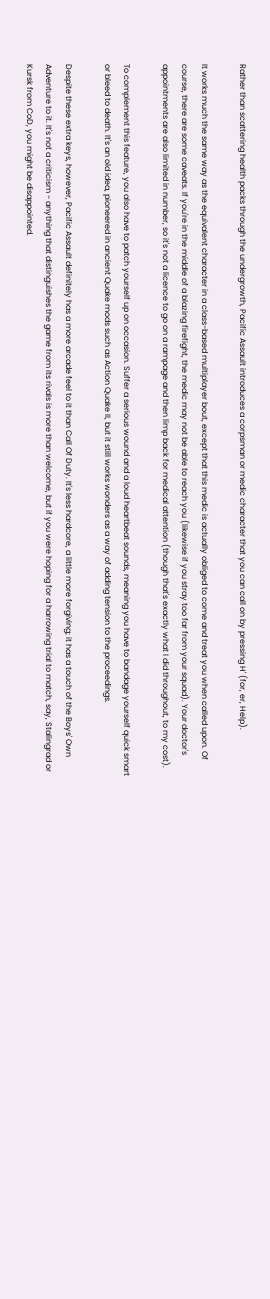Rather than scattering health packs through the undergrowth, Pacific Assault introduces a corpsman or medic character that you can call on by pressing H' (for, er, Help).

It works much the same way as the equivalent character in a class-based multiplayer bout, except that this medic is actually obliged to come and treat you when called upon. Of course, there are some caveats. If you're in the middle of a blazing firefight, the medic may not be able to reach you (likewise if you stray too far from your squad). Your doctor's appointments are also limited in number, so it's not a licence to go on a rampage and then limp back for medical attention (though that's exactly what I did throughout, to my cost).

To complement this feature, you also have to patch yourself up on occasion. Suffer a serious wound and a loud heartbeat sounds, meaning you have to bandage yourself quick smart or bleed to death. It's an old idea, pioneered in ancient Quake mods such as Action Quake II, but it still works wonders as a way of adding tension to the proceedings.

Despite these extra keys, however, Pacific Assault definitely has a more arcade feel to it than Call Of Duty. It's less hardcore, a little more forgiving; it has a touch of the Boys' Own Adventure to it. It's not a criticism - anything that distinguishes the game from its rivals is more than welcome, but if you were hoping for a harrowing trial to match, say, Stalingrad or Kursk from CoD, you might be disappointed.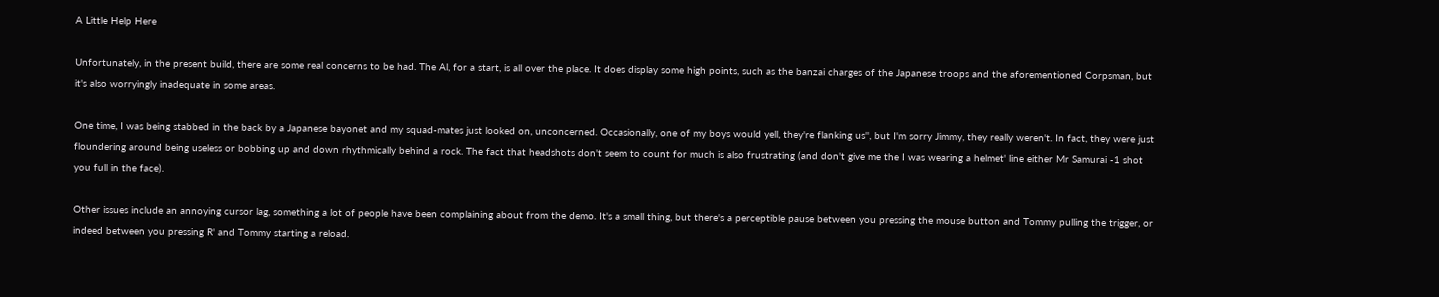A Little Help Here

Unfortunately, in the present build, there are some real concerns to be had. The Al, for a start, is all over the place. It does display some high points, such as the banzai charges of the Japanese troops and the aforementioned Corpsman, but it's also worryingly inadequate in some areas.

One time, I was being stabbed in the back by a Japanese bayonet and my squad-mates just looked on, unconcerned. Occasionally, one of my boys would yell, they're flanking us'', but I'm sorry Jimmy, they really weren't. In fact, they were just floundering around being useless or bobbing up and down rhythmically behind a rock. The fact that headshots don't seem to count for much is also frustrating (and don't give me the I was wearing a helmet' line either Mr Samurai -1 shot you full in the face).

Other issues include an annoying cursor lag, something a lot of people have been complaining about from the demo. It's a small thing, but there's a perceptible pause between you pressing the mouse button and Tommy pulling the trigger, or indeed between you pressing R' and Tommy starting a reload.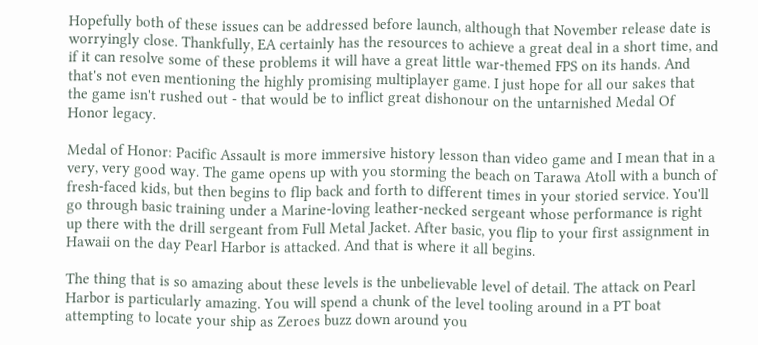Hopefully both of these issues can be addressed before launch, although that November release date is worryingly close. Thankfully, EA certainly has the resources to achieve a great deal in a short time, and if it can resolve some of these problems it will have a great little war-themed FPS on its hands. And that's not even mentioning the highly promising multiplayer game. I just hope for all our sakes that the game isn't rushed out - that would be to inflict great dishonour on the untarnished Medal Of Honor legacy.

Medal of Honor: Pacific Assault is more immersive history lesson than video game and I mean that in a very, very good way. The game opens up with you storming the beach on Tarawa Atoll with a bunch of fresh-faced kids, but then begins to flip back and forth to different times in your storied service. You'll go through basic training under a Marine-loving leather-necked sergeant whose performance is right up there with the drill sergeant from Full Metal Jacket. After basic, you flip to your first assignment in Hawaii on the day Pearl Harbor is attacked. And that is where it all begins.

The thing that is so amazing about these levels is the unbelievable level of detail. The attack on Pearl Harbor is particularly amazing. You will spend a chunk of the level tooling around in a PT boat attempting to locate your ship as Zeroes buzz down around you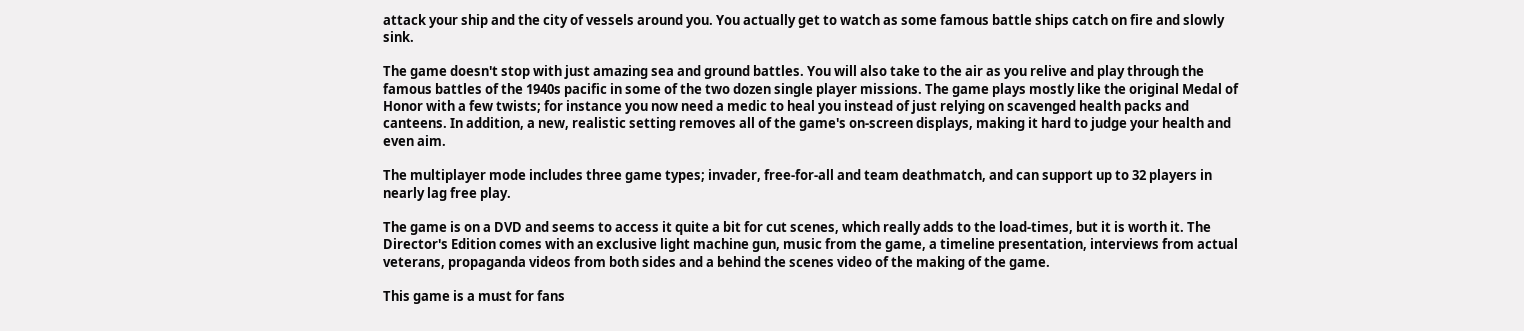attack your ship and the city of vessels around you. You actually get to watch as some famous battle ships catch on fire and slowly sink.

The game doesn't stop with just amazing sea and ground battles. You will also take to the air as you relive and play through the famous battles of the 1940s pacific in some of the two dozen single player missions. The game plays mostly like the original Medal of Honor with a few twists; for instance you now need a medic to heal you instead of just relying on scavenged health packs and canteens. In addition, a new, realistic setting removes all of the game's on-screen displays, making it hard to judge your health and even aim.

The multiplayer mode includes three game types; invader, free-for-all and team deathmatch, and can support up to 32 players in nearly lag free play.

The game is on a DVD and seems to access it quite a bit for cut scenes, which really adds to the load-times, but it is worth it. The Director's Edition comes with an exclusive light machine gun, music from the game, a timeline presentation, interviews from actual veterans, propaganda videos from both sides and a behind the scenes video of the making of the game.

This game is a must for fans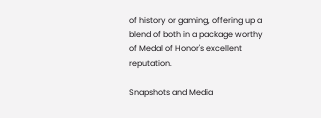of history or gaming, offering up a blend of both in a package worthy of Medal of Honor's excellent reputation.

Snapshots and Media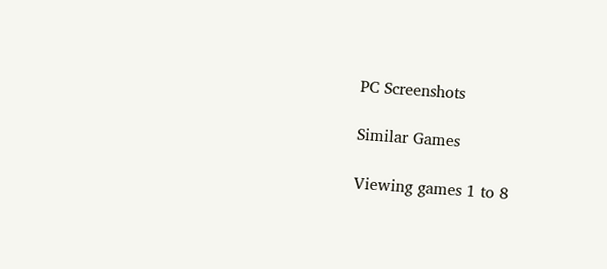PC Screenshots

Similar Games

Viewing games 1 to 8